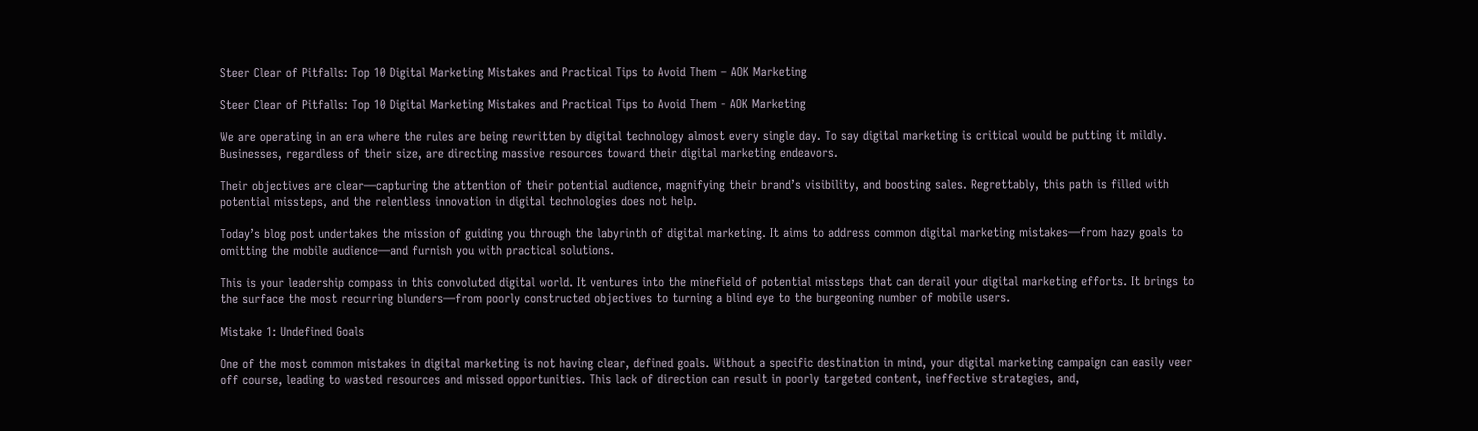Steer Clear of Pitfalls: Top 10 Digital Marketing Mistakes and Practical Tips to Avoid Them – AOK Marketing

Steer Clear of Pitfalls: Top 10 Digital Marketing Mistakes and Practical Tips to Avoid Them - AOK Marketing

We are operating in an era where the rules are being rewritten by digital technology almost every single day. To say digital marketing is critical would be putting it mildly. Businesses, regardless of their size, are directing massive resources toward their digital marketing endeavors.

Their objectives are clear—capturing the attention of their potential audience, magnifying their brand’s visibility, and boosting sales. Regrettably, this path is filled with potential missteps, and the relentless innovation in digital technologies does not help.

Today’s blog post undertakes the mission of guiding you through the labyrinth of digital marketing. It aims to address common digital marketing mistakes—from hazy goals to omitting the mobile audience—and furnish you with practical solutions.

This is your leadership compass in this convoluted digital world. It ventures into the minefield of potential missteps that can derail your digital marketing efforts. It brings to the surface the most recurring blunders—from poorly constructed objectives to turning a blind eye to the burgeoning number of mobile users.

Mistake 1: Undefined Goals

One of the most common mistakes in digital marketing is not having clear, defined goals. Without a specific destination in mind, your digital marketing campaign can easily veer off course, leading to wasted resources and missed opportunities. This lack of direction can result in poorly targeted content, ineffective strategies, and,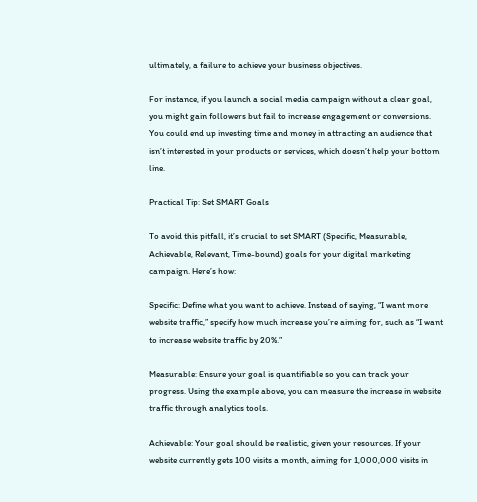ultimately, a failure to achieve your business objectives.

For instance, if you launch a social media campaign without a clear goal, you might gain followers but fail to increase engagement or conversions. You could end up investing time and money in attracting an audience that isn’t interested in your products or services, which doesn’t help your bottom line.

Practical Tip: Set SMART Goals

To avoid this pitfall, it’s crucial to set SMART (Specific, Measurable, Achievable, Relevant, Time-bound) goals for your digital marketing campaign. Here’s how:

Specific: Define what you want to achieve. Instead of saying, “I want more website traffic,” specify how much increase you’re aiming for, such as “I want to increase website traffic by 20%.”

Measurable: Ensure your goal is quantifiable so you can track your progress. Using the example above, you can measure the increase in website traffic through analytics tools.

Achievable: Your goal should be realistic, given your resources. If your website currently gets 100 visits a month, aiming for 1,000,000 visits in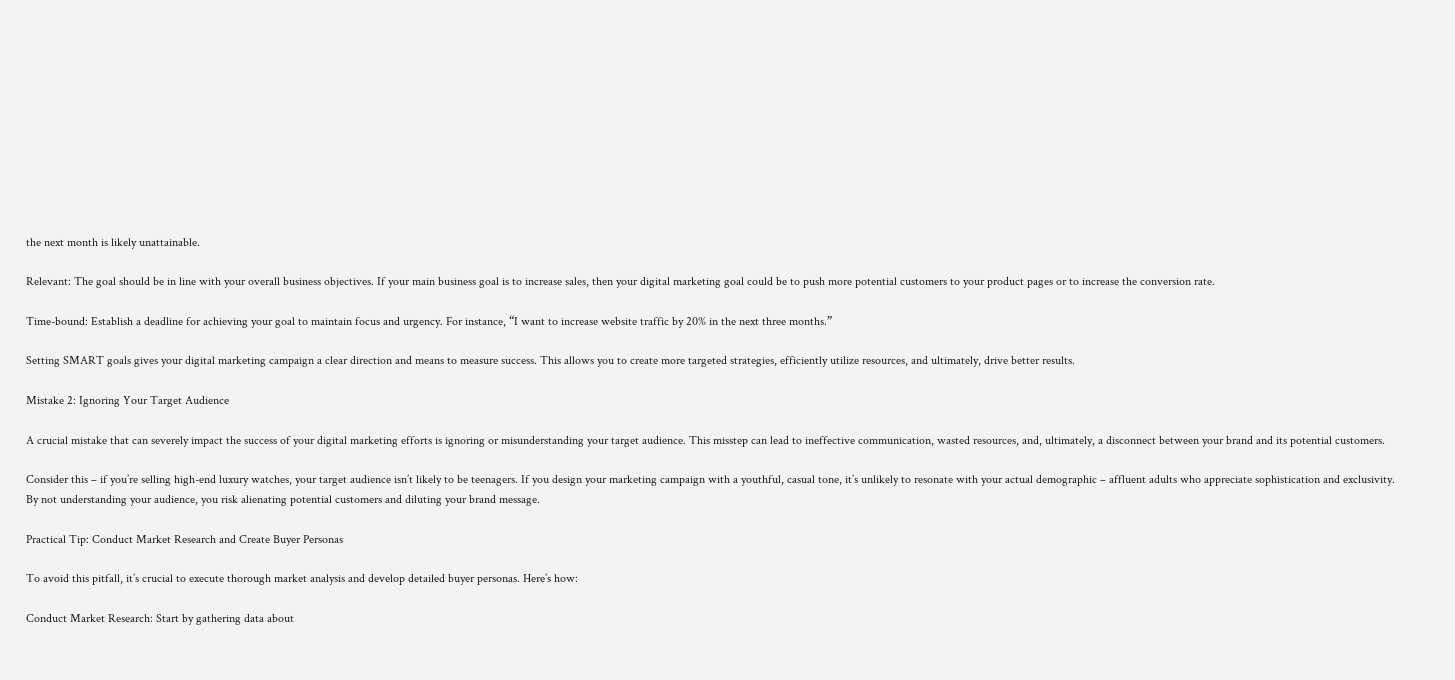the next month is likely unattainable.

Relevant: The goal should be in line with your overall business objectives. If your main business goal is to increase sales, then your digital marketing goal could be to push more potential customers to your product pages or to increase the conversion rate.

Time-bound: Establish a deadline for achieving your goal to maintain focus and urgency. For instance, “I want to increase website traffic by 20% in the next three months.”

Setting SMART goals gives your digital marketing campaign a clear direction and means to measure success. This allows you to create more targeted strategies, efficiently utilize resources, and ultimately, drive better results.

Mistake 2: Ignoring Your Target Audience

A crucial mistake that can severely impact the success of your digital marketing efforts is ignoring or misunderstanding your target audience. This misstep can lead to ineffective communication, wasted resources, and, ultimately, a disconnect between your brand and its potential customers.

Consider this – if you’re selling high-end luxury watches, your target audience isn’t likely to be teenagers. If you design your marketing campaign with a youthful, casual tone, it’s unlikely to resonate with your actual demographic – affluent adults who appreciate sophistication and exclusivity. By not understanding your audience, you risk alienating potential customers and diluting your brand message.

Practical Tip: Conduct Market Research and Create Buyer Personas

To avoid this pitfall, it’s crucial to execute thorough market analysis and develop detailed buyer personas. Here’s how:

Conduct Market Research: Start by gathering data about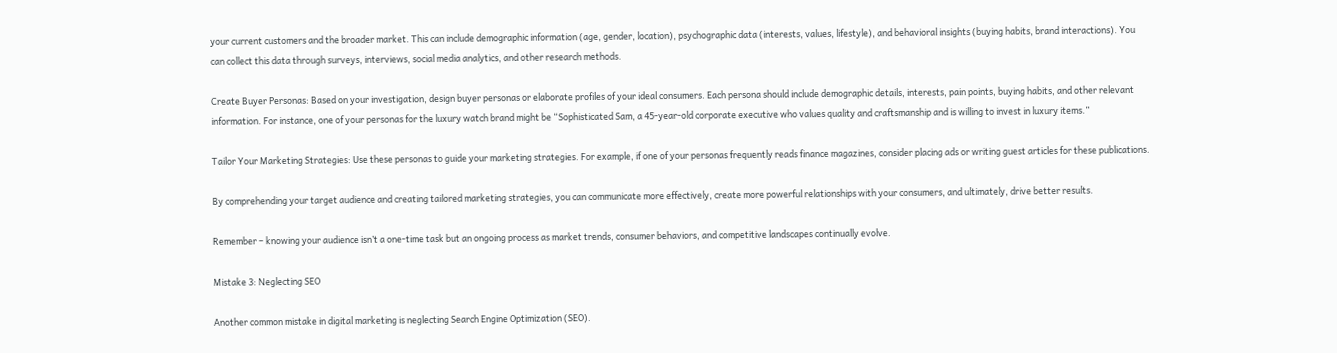your current customers and the broader market. This can include demographic information (age, gender, location), psychographic data (interests, values, lifestyle), and behavioral insights (buying habits, brand interactions). You can collect this data through surveys, interviews, social media analytics, and other research methods.

Create Buyer Personas: Based on your investigation, design buyer personas or elaborate profiles of your ideal consumers. Each persona should include demographic details, interests, pain points, buying habits, and other relevant information. For instance, one of your personas for the luxury watch brand might be “Sophisticated Sam, a 45-year-old corporate executive who values quality and craftsmanship and is willing to invest in luxury items.”

Tailor Your Marketing Strategies: Use these personas to guide your marketing strategies. For example, if one of your personas frequently reads finance magazines, consider placing ads or writing guest articles for these publications.

By comprehending your target audience and creating tailored marketing strategies, you can communicate more effectively, create more powerful relationships with your consumers, and ultimately, drive better results.

Remember – knowing your audience isn’t a one-time task but an ongoing process as market trends, consumer behaviors, and competitive landscapes continually evolve.

Mistake 3: Neglecting SEO

Another common mistake in digital marketing is neglecting Search Engine Optimization (SEO).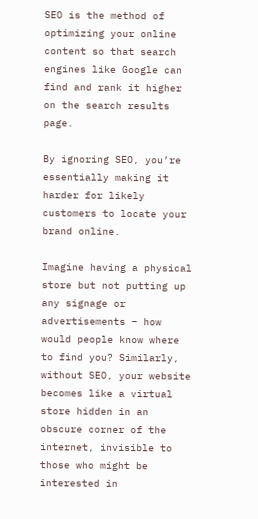SEO is the method of optimizing your online content so that search engines like Google can find and rank it higher on the search results page.

By ignoring SEO, you’re essentially making it harder for likely customers to locate your brand online.

Imagine having a physical store but not putting up any signage or advertisements – how would people know where to find you? Similarly, without SEO, your website becomes like a virtual store hidden in an obscure corner of the internet, invisible to those who might be interested in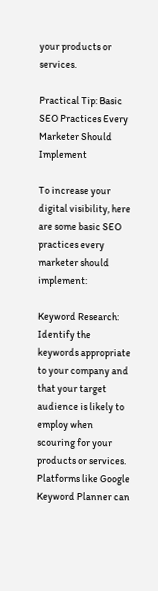your products or services.

Practical Tip: Basic SEO Practices Every Marketer Should Implement

To increase your digital visibility, here are some basic SEO practices every marketer should implement:

Keyword Research: Identify the keywords appropriate to your company and that your target audience is likely to employ when scouring for your products or services. Platforms like Google Keyword Planner can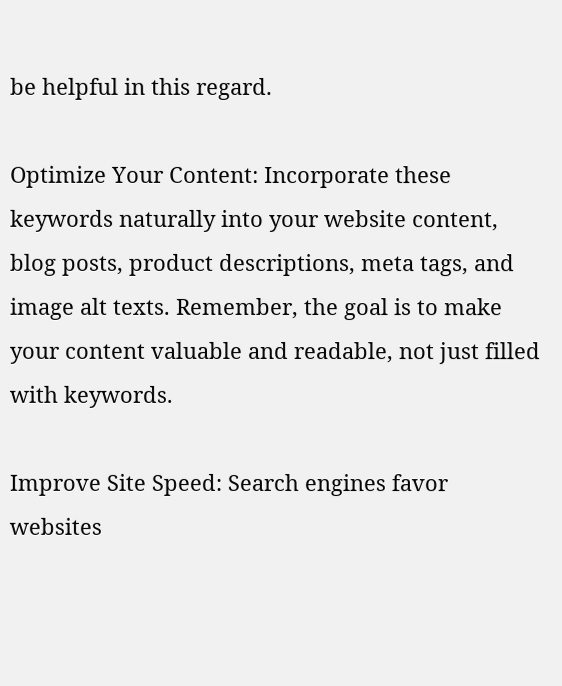be helpful in this regard.

Optimize Your Content: Incorporate these keywords naturally into your website content, blog posts, product descriptions, meta tags, and image alt texts. Remember, the goal is to make your content valuable and readable, not just filled with keywords.

Improve Site Speed: Search engines favor websites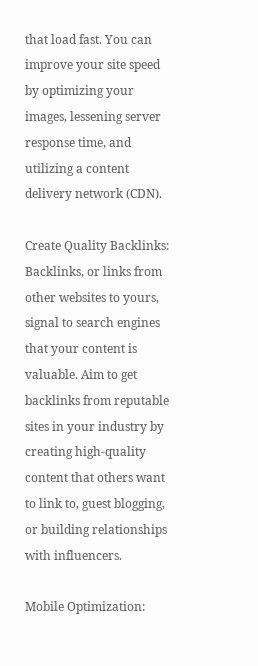that load fast. You can improve your site speed by optimizing your images, lessening server response time, and utilizing a content delivery network (CDN).

Create Quality Backlinks: Backlinks, or links from other websites to yours, signal to search engines that your content is valuable. Aim to get backlinks from reputable sites in your industry by creating high-quality content that others want to link to, guest blogging, or building relationships with influencers.

Mobile Optimization: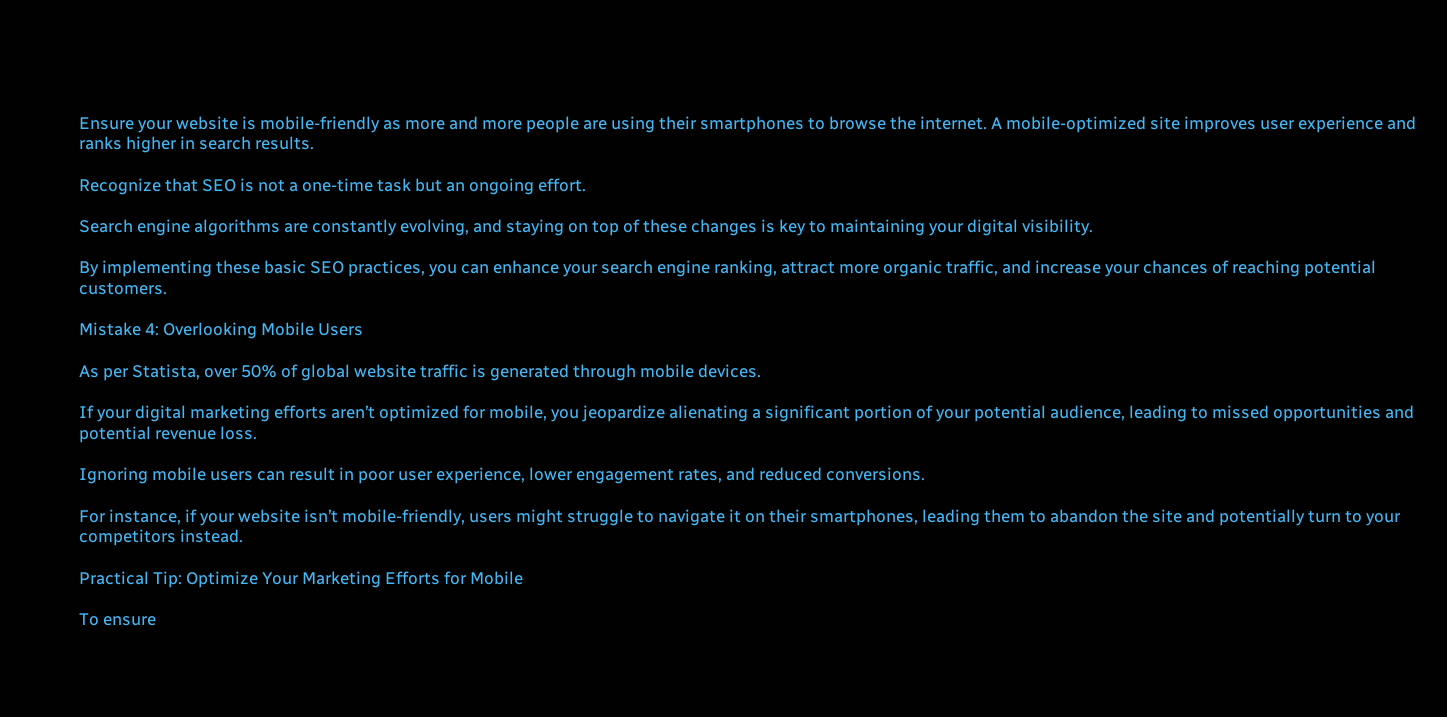Ensure your website is mobile-friendly as more and more people are using their smartphones to browse the internet. A mobile-optimized site improves user experience and ranks higher in search results.

Recognize that SEO is not a one-time task but an ongoing effort.

Search engine algorithms are constantly evolving, and staying on top of these changes is key to maintaining your digital visibility.

By implementing these basic SEO practices, you can enhance your search engine ranking, attract more organic traffic, and increase your chances of reaching potential customers.

Mistake 4: Overlooking Mobile Users

As per Statista, over 50% of global website traffic is generated through mobile devices.

If your digital marketing efforts aren’t optimized for mobile, you jeopardize alienating a significant portion of your potential audience, leading to missed opportunities and potential revenue loss.

Ignoring mobile users can result in poor user experience, lower engagement rates, and reduced conversions.

For instance, if your website isn’t mobile-friendly, users might struggle to navigate it on their smartphones, leading them to abandon the site and potentially turn to your competitors instead.

Practical Tip: Optimize Your Marketing Efforts for Mobile

To ensure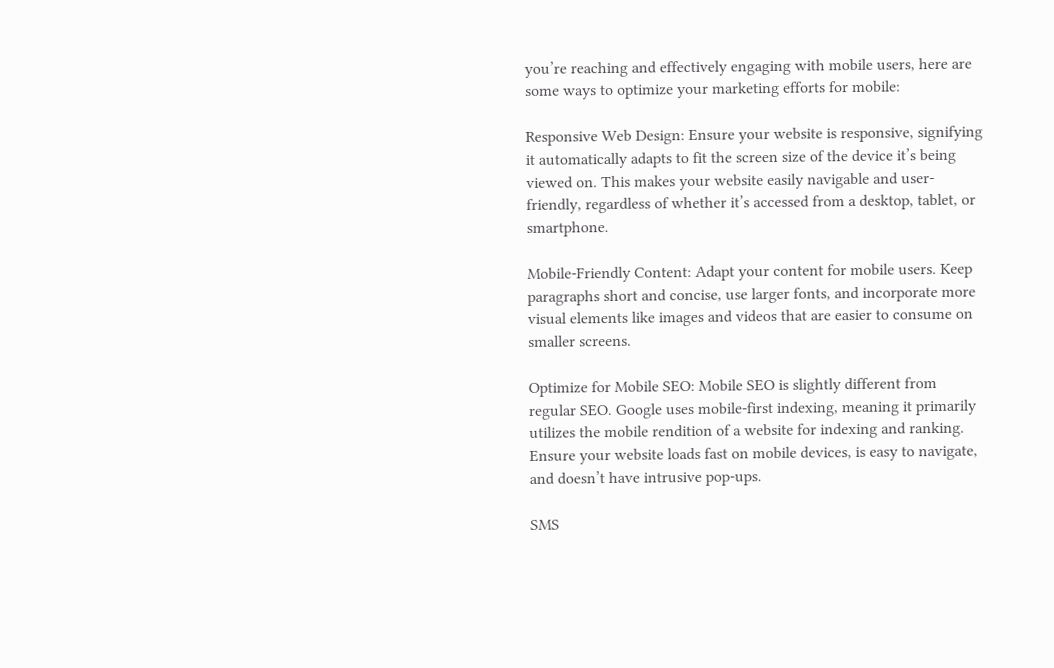you’re reaching and effectively engaging with mobile users, here are some ways to optimize your marketing efforts for mobile:

Responsive Web Design: Ensure your website is responsive, signifying it automatically adapts to fit the screen size of the device it’s being viewed on. This makes your website easily navigable and user-friendly, regardless of whether it’s accessed from a desktop, tablet, or smartphone.

Mobile-Friendly Content: Adapt your content for mobile users. Keep paragraphs short and concise, use larger fonts, and incorporate more visual elements like images and videos that are easier to consume on smaller screens.

Optimize for Mobile SEO: Mobile SEO is slightly different from regular SEO. Google uses mobile-first indexing, meaning it primarily utilizes the mobile rendition of a website for indexing and ranking. Ensure your website loads fast on mobile devices, is easy to navigate, and doesn’t have intrusive pop-ups.

SMS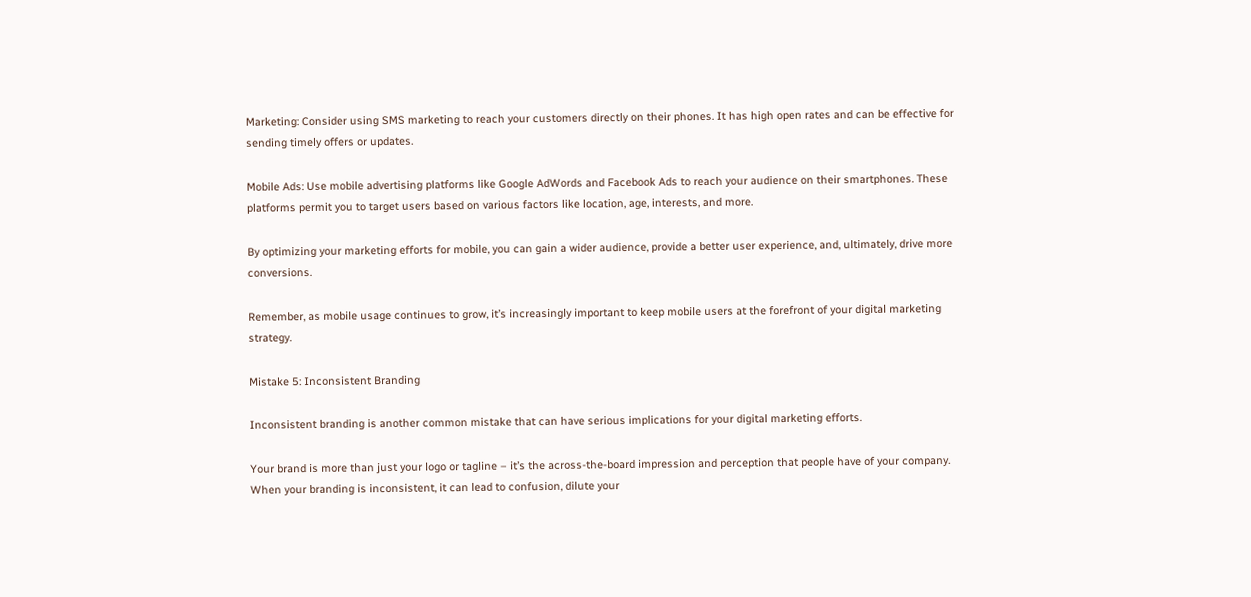Marketing: Consider using SMS marketing to reach your customers directly on their phones. It has high open rates and can be effective for sending timely offers or updates.

Mobile Ads: Use mobile advertising platforms like Google AdWords and Facebook Ads to reach your audience on their smartphones. These platforms permit you to target users based on various factors like location, age, interests, and more.

By optimizing your marketing efforts for mobile, you can gain a wider audience, provide a better user experience, and, ultimately, drive more conversions.

Remember, as mobile usage continues to grow, it’s increasingly important to keep mobile users at the forefront of your digital marketing strategy.

Mistake 5: Inconsistent Branding

Inconsistent branding is another common mistake that can have serious implications for your digital marketing efforts.

Your brand is more than just your logo or tagline – it’s the across-the-board impression and perception that people have of your company. When your branding is inconsistent, it can lead to confusion, dilute your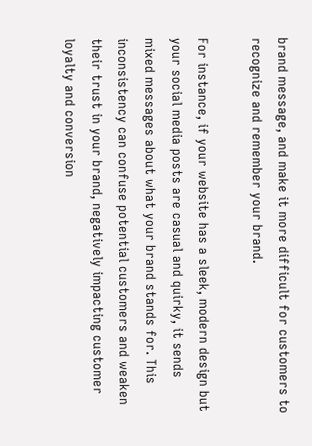brand message, and make it more difficult for customers to recognize and remember your brand.

For instance, if your website has a sleek, modern design but your social media posts are casual and quirky, it sends mixed messages about what your brand stands for. This inconsistency can confuse potential customers and weaken their trust in your brand, negatively impacting customer loyalty and conversion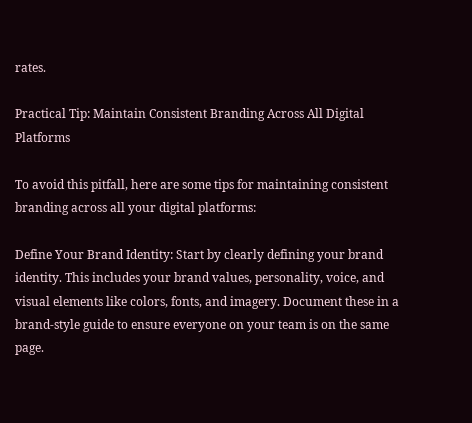rates.

Practical Tip: Maintain Consistent Branding Across All Digital Platforms

To avoid this pitfall, here are some tips for maintaining consistent branding across all your digital platforms:

Define Your Brand Identity: Start by clearly defining your brand identity. This includes your brand values, personality, voice, and visual elements like colors, fonts, and imagery. Document these in a brand-style guide to ensure everyone on your team is on the same page.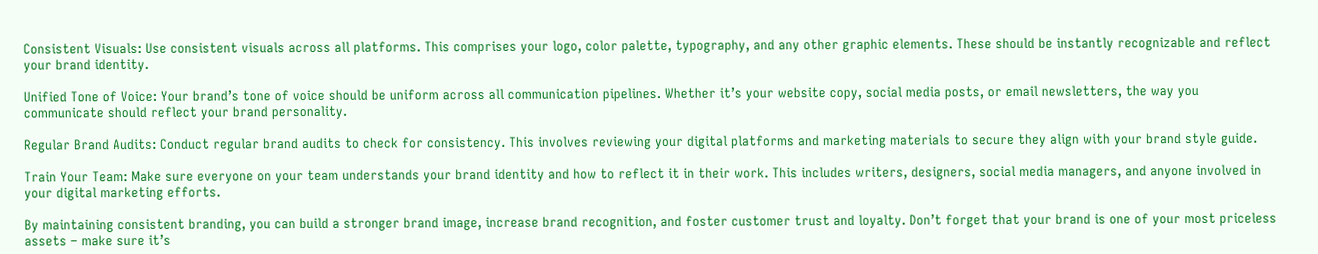Consistent Visuals: Use consistent visuals across all platforms. This comprises your logo, color palette, typography, and any other graphic elements. These should be instantly recognizable and reflect your brand identity.

Unified Tone of Voice: Your brand’s tone of voice should be uniform across all communication pipelines. Whether it’s your website copy, social media posts, or email newsletters, the way you communicate should reflect your brand personality.

Regular Brand Audits: Conduct regular brand audits to check for consistency. This involves reviewing your digital platforms and marketing materials to secure they align with your brand style guide.

Train Your Team: Make sure everyone on your team understands your brand identity and how to reflect it in their work. This includes writers, designers, social media managers, and anyone involved in your digital marketing efforts.

By maintaining consistent branding, you can build a stronger brand image, increase brand recognition, and foster customer trust and loyalty. Don’t forget that your brand is one of your most priceless assets – make sure it’s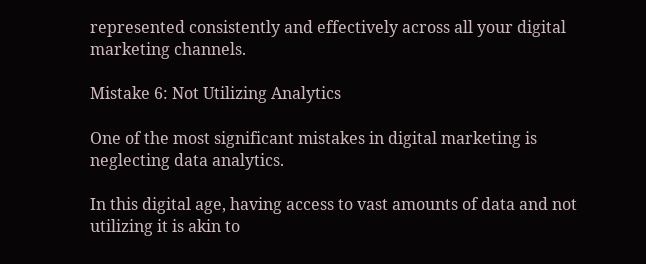represented consistently and effectively across all your digital marketing channels.

Mistake 6: Not Utilizing Analytics

One of the most significant mistakes in digital marketing is neglecting data analytics.

In this digital age, having access to vast amounts of data and not utilizing it is akin to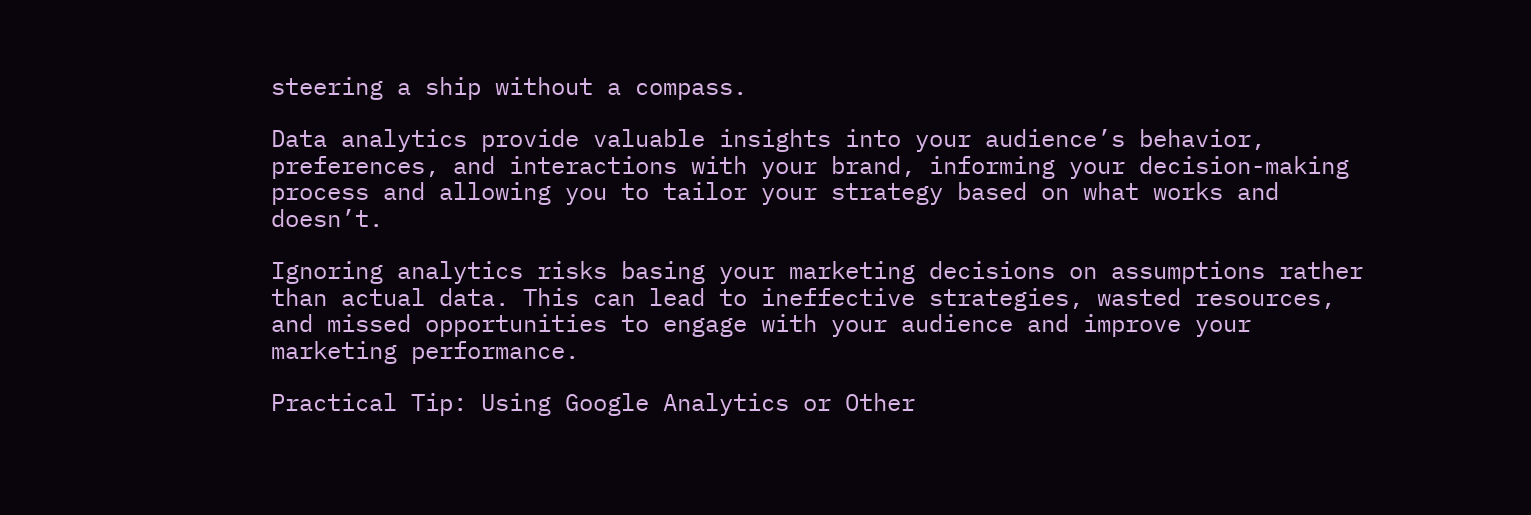steering a ship without a compass.

Data analytics provide valuable insights into your audience’s behavior, preferences, and interactions with your brand, informing your decision-making process and allowing you to tailor your strategy based on what works and doesn’t.

Ignoring analytics risks basing your marketing decisions on assumptions rather than actual data. This can lead to ineffective strategies, wasted resources, and missed opportunities to engage with your audience and improve your marketing performance.

Practical Tip: Using Google Analytics or Other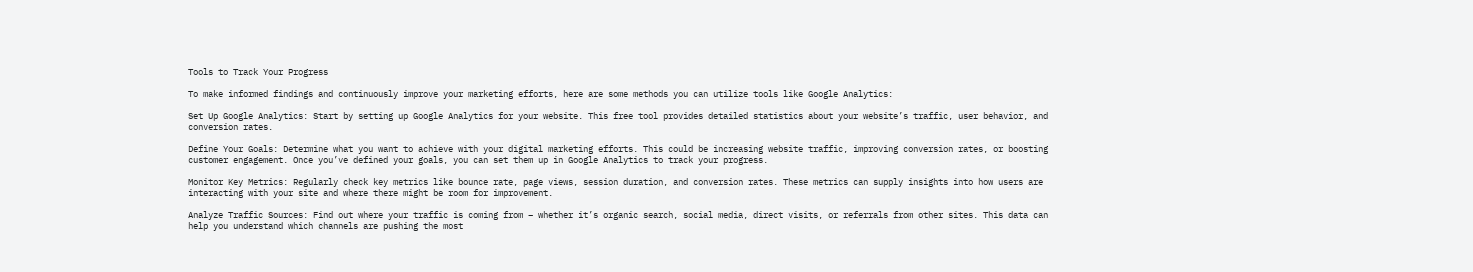Tools to Track Your Progress

To make informed findings and continuously improve your marketing efforts, here are some methods you can utilize tools like Google Analytics:

Set Up Google Analytics: Start by setting up Google Analytics for your website. This free tool provides detailed statistics about your website’s traffic, user behavior, and conversion rates.

Define Your Goals: Determine what you want to achieve with your digital marketing efforts. This could be increasing website traffic, improving conversion rates, or boosting customer engagement. Once you’ve defined your goals, you can set them up in Google Analytics to track your progress.

Monitor Key Metrics: Regularly check key metrics like bounce rate, page views, session duration, and conversion rates. These metrics can supply insights into how users are interacting with your site and where there might be room for improvement.

Analyze Traffic Sources: Find out where your traffic is coming from – whether it’s organic search, social media, direct visits, or referrals from other sites. This data can help you understand which channels are pushing the most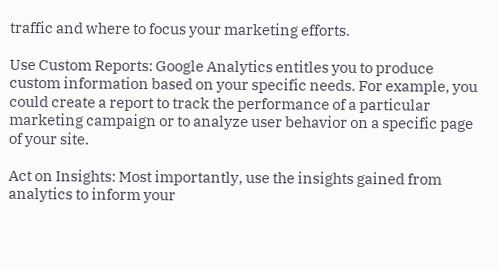traffic and where to focus your marketing efforts.

Use Custom Reports: Google Analytics entitles you to produce custom information based on your specific needs. For example, you could create a report to track the performance of a particular marketing campaign or to analyze user behavior on a specific page of your site.

Act on Insights: Most importantly, use the insights gained from analytics to inform your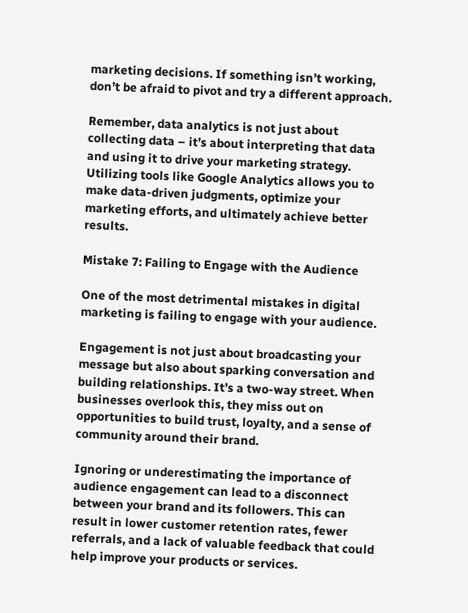marketing decisions. If something isn’t working, don’t be afraid to pivot and try a different approach.

Remember, data analytics is not just about collecting data – it’s about interpreting that data and using it to drive your marketing strategy. Utilizing tools like Google Analytics allows you to make data-driven judgments, optimize your marketing efforts, and ultimately achieve better results.

Mistake 7: Failing to Engage with the Audience

One of the most detrimental mistakes in digital marketing is failing to engage with your audience.

Engagement is not just about broadcasting your message but also about sparking conversation and building relationships. It’s a two-way street. When businesses overlook this, they miss out on opportunities to build trust, loyalty, and a sense of community around their brand.

Ignoring or underestimating the importance of audience engagement can lead to a disconnect between your brand and its followers. This can result in lower customer retention rates, fewer referrals, and a lack of valuable feedback that could help improve your products or services.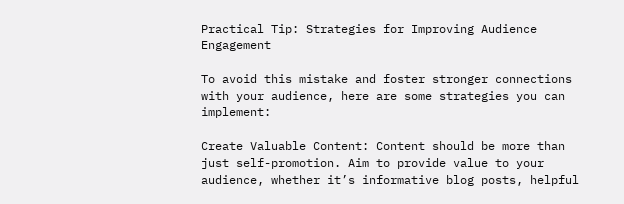Practical Tip: Strategies for Improving Audience Engagement

To avoid this mistake and foster stronger connections with your audience, here are some strategies you can implement:

Create Valuable Content: Content should be more than just self-promotion. Aim to provide value to your audience, whether it’s informative blog posts, helpful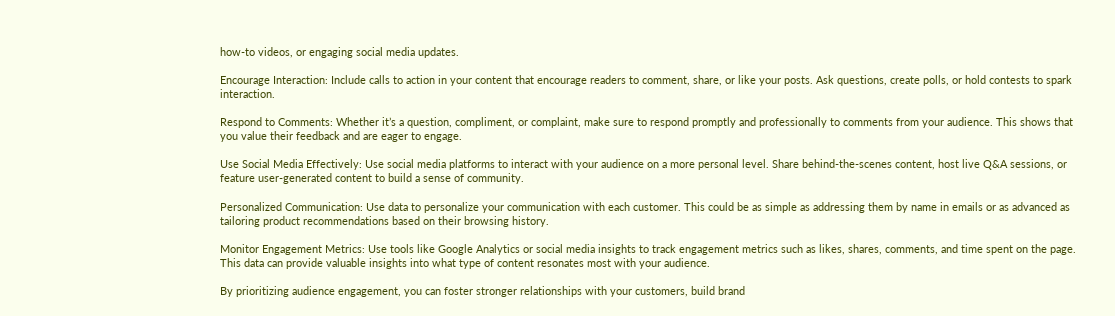how-to videos, or engaging social media updates.

Encourage Interaction: Include calls to action in your content that encourage readers to comment, share, or like your posts. Ask questions, create polls, or hold contests to spark interaction.

Respond to Comments: Whether it’s a question, compliment, or complaint, make sure to respond promptly and professionally to comments from your audience. This shows that you value their feedback and are eager to engage.

Use Social Media Effectively: Use social media platforms to interact with your audience on a more personal level. Share behind-the-scenes content, host live Q&A sessions, or feature user-generated content to build a sense of community.

Personalized Communication: Use data to personalize your communication with each customer. This could be as simple as addressing them by name in emails or as advanced as tailoring product recommendations based on their browsing history.

Monitor Engagement Metrics: Use tools like Google Analytics or social media insights to track engagement metrics such as likes, shares, comments, and time spent on the page. This data can provide valuable insights into what type of content resonates most with your audience.

By prioritizing audience engagement, you can foster stronger relationships with your customers, build brand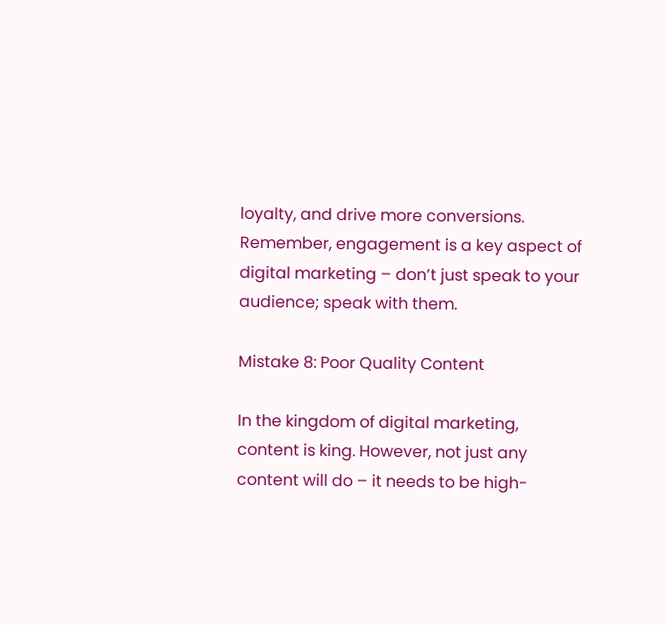loyalty, and drive more conversions. Remember, engagement is a key aspect of digital marketing – don’t just speak to your audience; speak with them.

Mistake 8: Poor Quality Content

In the kingdom of digital marketing, content is king. However, not just any content will do – it needs to be high-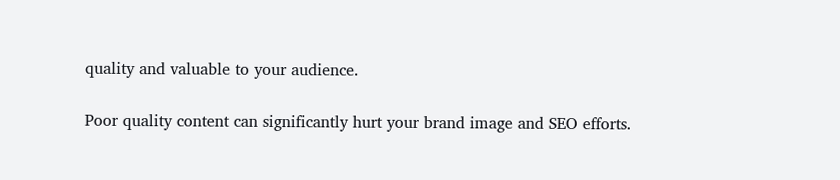quality and valuable to your audience.

Poor quality content can significantly hurt your brand image and SEO efforts.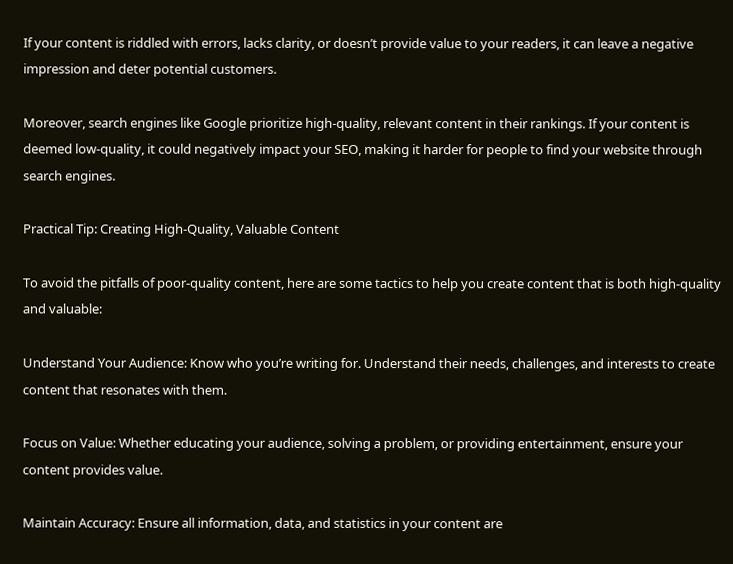If your content is riddled with errors, lacks clarity, or doesn’t provide value to your readers, it can leave a negative impression and deter potential customers.

Moreover, search engines like Google prioritize high-quality, relevant content in their rankings. If your content is deemed low-quality, it could negatively impact your SEO, making it harder for people to find your website through search engines.

Practical Tip: Creating High-Quality, Valuable Content

To avoid the pitfalls of poor-quality content, here are some tactics to help you create content that is both high-quality and valuable:

Understand Your Audience: Know who you’re writing for. Understand their needs, challenges, and interests to create content that resonates with them.

Focus on Value: Whether educating your audience, solving a problem, or providing entertainment, ensure your content provides value.

Maintain Accuracy: Ensure all information, data, and statistics in your content are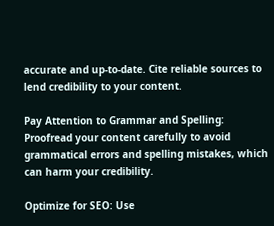accurate and up-to-date. Cite reliable sources to lend credibility to your content.

Pay Attention to Grammar and Spelling: Proofread your content carefully to avoid grammatical errors and spelling mistakes, which can harm your credibility.

Optimize for SEO: Use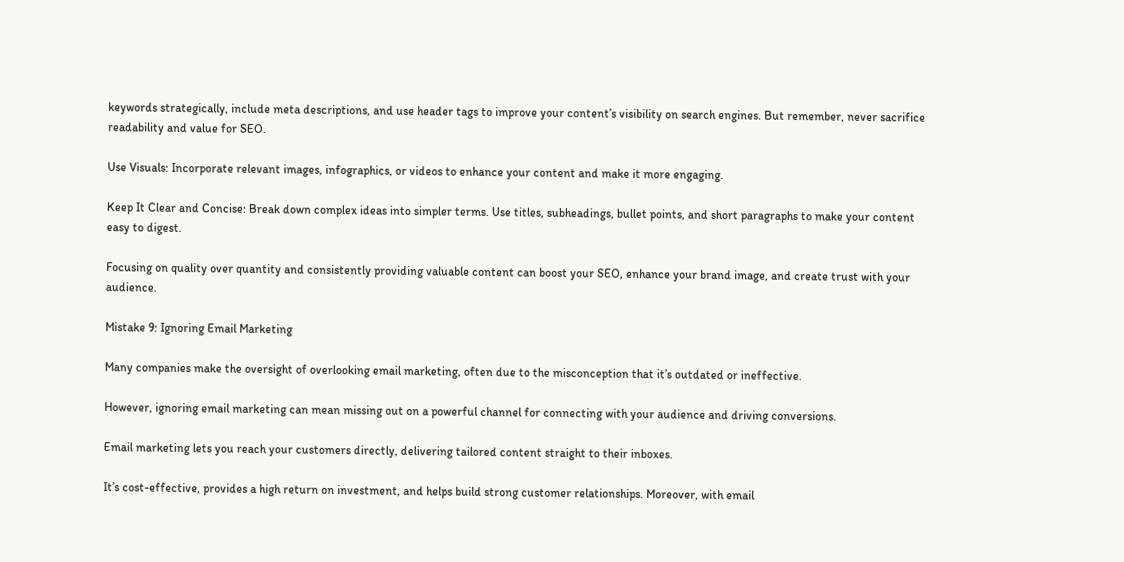keywords strategically, include meta descriptions, and use header tags to improve your content’s visibility on search engines. But remember, never sacrifice readability and value for SEO.

Use Visuals: Incorporate relevant images, infographics, or videos to enhance your content and make it more engaging.

Keep It Clear and Concise: Break down complex ideas into simpler terms. Use titles, subheadings, bullet points, and short paragraphs to make your content easy to digest.

Focusing on quality over quantity and consistently providing valuable content can boost your SEO, enhance your brand image, and create trust with your audience.

Mistake 9: Ignoring Email Marketing

Many companies make the oversight of overlooking email marketing, often due to the misconception that it’s outdated or ineffective.

However, ignoring email marketing can mean missing out on a powerful channel for connecting with your audience and driving conversions.

Email marketing lets you reach your customers directly, delivering tailored content straight to their inboxes.

It’s cost-effective, provides a high return on investment, and helps build strong customer relationships. Moreover, with email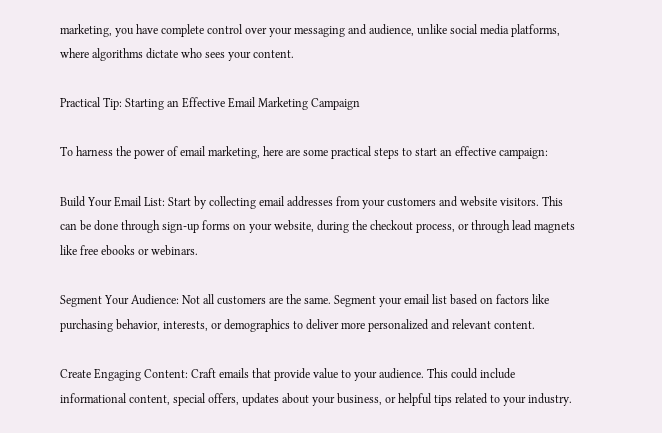marketing, you have complete control over your messaging and audience, unlike social media platforms, where algorithms dictate who sees your content.

Practical Tip: Starting an Effective Email Marketing Campaign

To harness the power of email marketing, here are some practical steps to start an effective campaign:

Build Your Email List: Start by collecting email addresses from your customers and website visitors. This can be done through sign-up forms on your website, during the checkout process, or through lead magnets like free ebooks or webinars.

Segment Your Audience: Not all customers are the same. Segment your email list based on factors like purchasing behavior, interests, or demographics to deliver more personalized and relevant content.

Create Engaging Content: Craft emails that provide value to your audience. This could include informational content, special offers, updates about your business, or helpful tips related to your industry.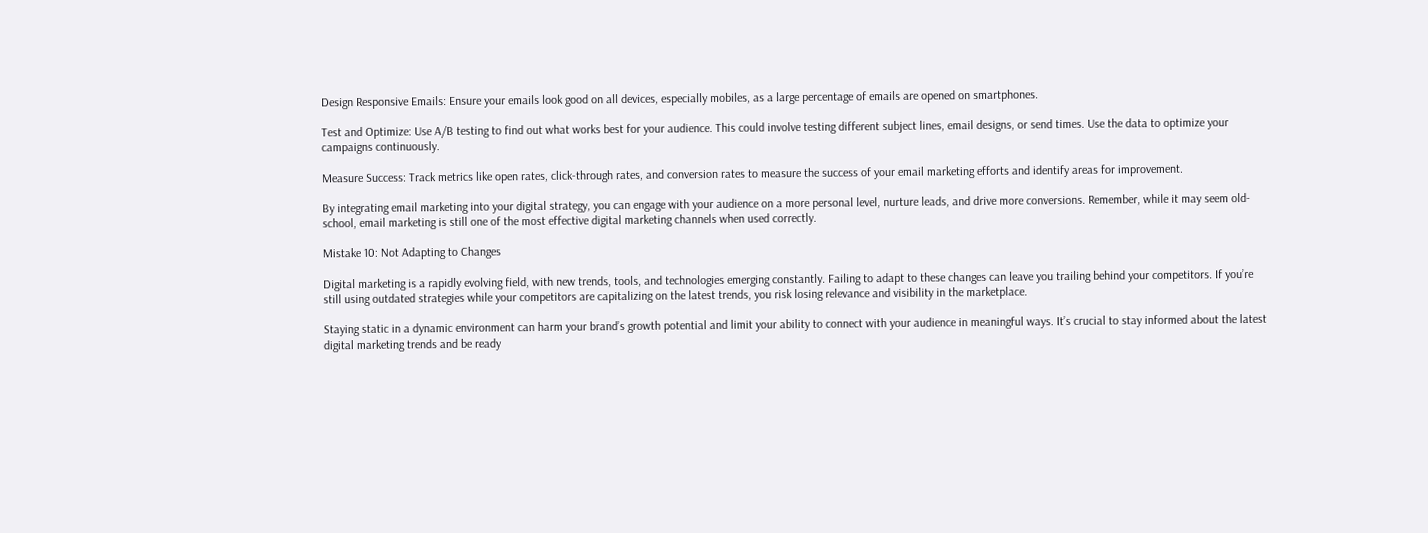Design Responsive Emails: Ensure your emails look good on all devices, especially mobiles, as a large percentage of emails are opened on smartphones.

Test and Optimize: Use A/B testing to find out what works best for your audience. This could involve testing different subject lines, email designs, or send times. Use the data to optimize your campaigns continuously.

Measure Success: Track metrics like open rates, click-through rates, and conversion rates to measure the success of your email marketing efforts and identify areas for improvement.

By integrating email marketing into your digital strategy, you can engage with your audience on a more personal level, nurture leads, and drive more conversions. Remember, while it may seem old-school, email marketing is still one of the most effective digital marketing channels when used correctly.

Mistake 10: Not Adapting to Changes

Digital marketing is a rapidly evolving field, with new trends, tools, and technologies emerging constantly. Failing to adapt to these changes can leave you trailing behind your competitors. If you’re still using outdated strategies while your competitors are capitalizing on the latest trends, you risk losing relevance and visibility in the marketplace.

Staying static in a dynamic environment can harm your brand’s growth potential and limit your ability to connect with your audience in meaningful ways. It’s crucial to stay informed about the latest digital marketing trends and be ready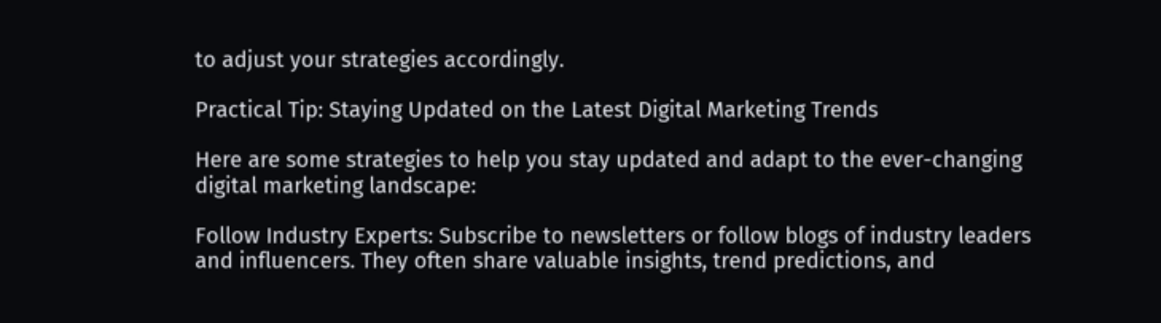to adjust your strategies accordingly.

Practical Tip: Staying Updated on the Latest Digital Marketing Trends

Here are some strategies to help you stay updated and adapt to the ever-changing digital marketing landscape:

Follow Industry Experts: Subscribe to newsletters or follow blogs of industry leaders and influencers. They often share valuable insights, trend predictions, and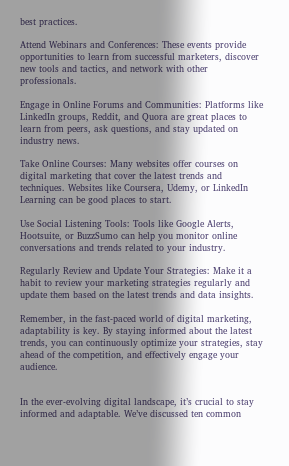best practices.

Attend Webinars and Conferences: These events provide opportunities to learn from successful marketers, discover new tools and tactics, and network with other professionals.

Engage in Online Forums and Communities: Platforms like LinkedIn groups, Reddit, and Quora are great places to learn from peers, ask questions, and stay updated on industry news.

Take Online Courses: Many websites offer courses on digital marketing that cover the latest trends and techniques. Websites like Coursera, Udemy, or LinkedIn Learning can be good places to start.

Use Social Listening Tools: Tools like Google Alerts, Hootsuite, or BuzzSumo can help you monitor online conversations and trends related to your industry.

Regularly Review and Update Your Strategies: Make it a habit to review your marketing strategies regularly and update them based on the latest trends and data insights.

Remember, in the fast-paced world of digital marketing, adaptability is key. By staying informed about the latest trends, you can continuously optimize your strategies, stay ahead of the competition, and effectively engage your audience.


In the ever-evolving digital landscape, it’s crucial to stay informed and adaptable. We’ve discussed ten common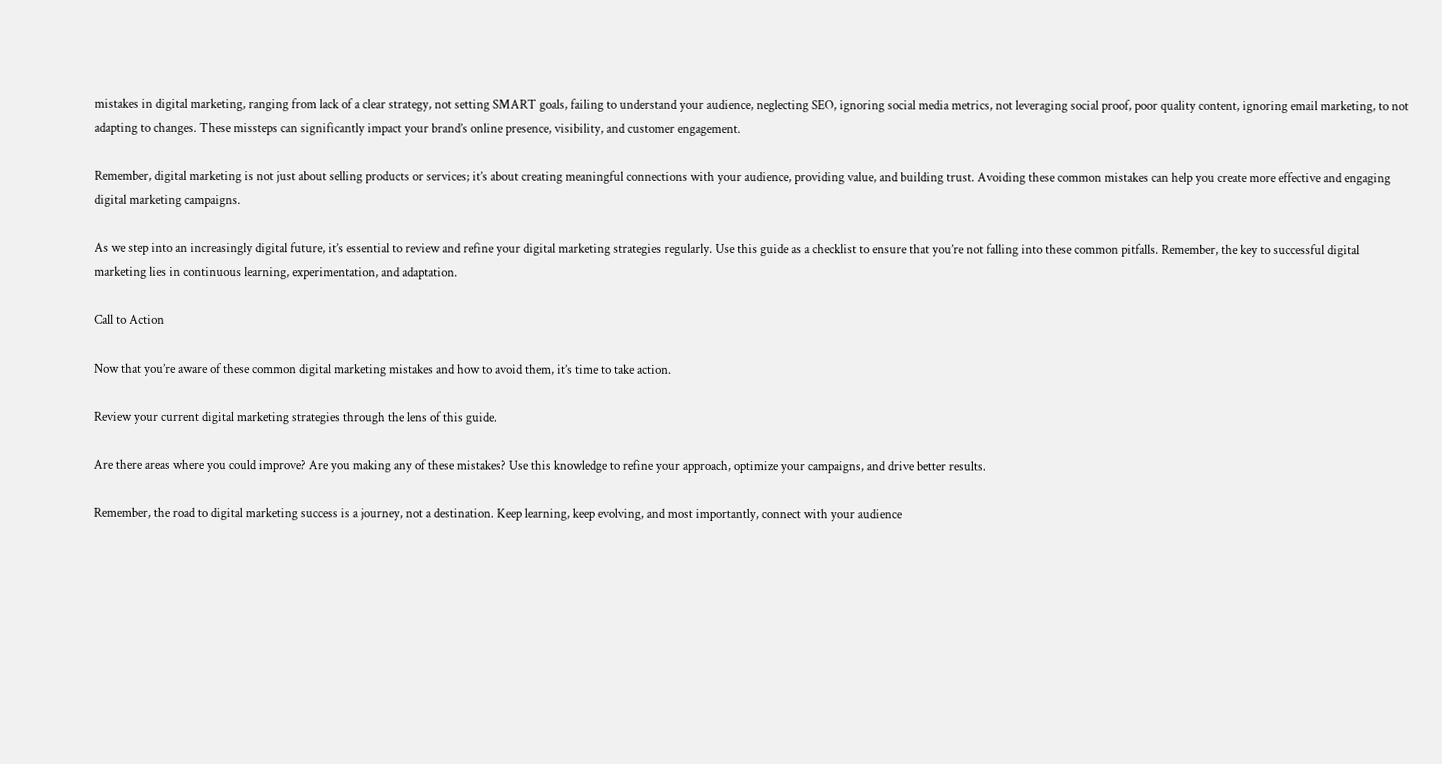mistakes in digital marketing, ranging from lack of a clear strategy, not setting SMART goals, failing to understand your audience, neglecting SEO, ignoring social media metrics, not leveraging social proof, poor quality content, ignoring email marketing, to not adapting to changes. These missteps can significantly impact your brand’s online presence, visibility, and customer engagement.

Remember, digital marketing is not just about selling products or services; it’s about creating meaningful connections with your audience, providing value, and building trust. Avoiding these common mistakes can help you create more effective and engaging digital marketing campaigns.

As we step into an increasingly digital future, it’s essential to review and refine your digital marketing strategies regularly. Use this guide as a checklist to ensure that you’re not falling into these common pitfalls. Remember, the key to successful digital marketing lies in continuous learning, experimentation, and adaptation.

Call to Action

Now that you’re aware of these common digital marketing mistakes and how to avoid them, it’s time to take action.

Review your current digital marketing strategies through the lens of this guide.

Are there areas where you could improve? Are you making any of these mistakes? Use this knowledge to refine your approach, optimize your campaigns, and drive better results.

Remember, the road to digital marketing success is a journey, not a destination. Keep learning, keep evolving, and most importantly, connect with your audience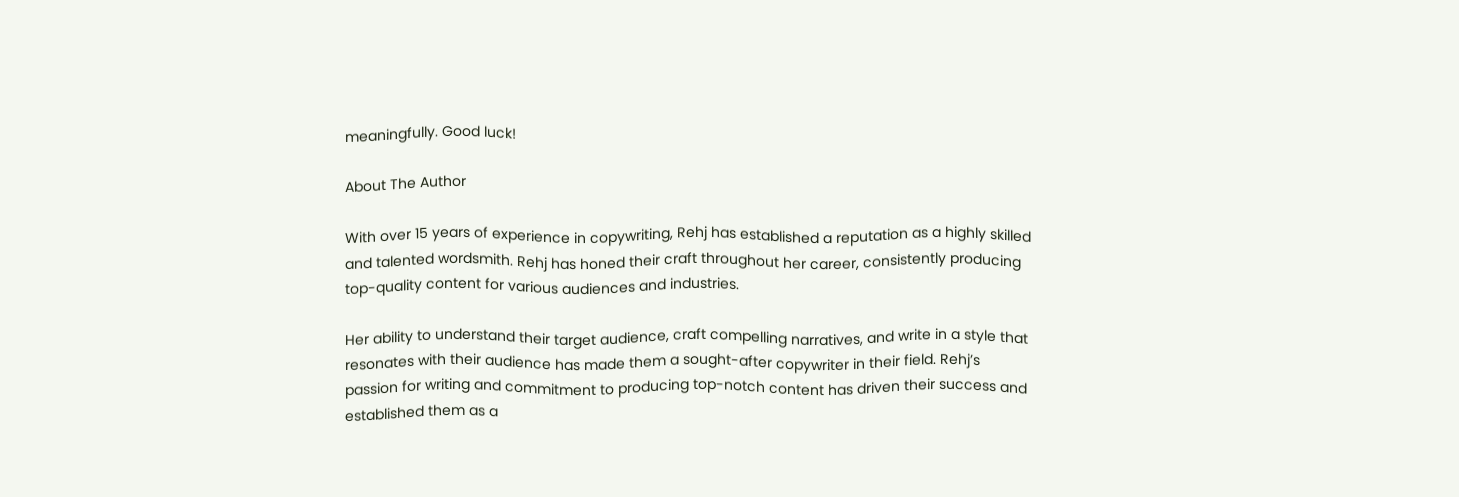meaningfully. Good luck!

About The Author

With over 15 years of experience in copywriting, Rehj has established a reputation as a highly skilled and talented wordsmith. Rehj has honed their craft throughout her career, consistently producing top-quality content for various audiences and industries.

Her ability to understand their target audience, craft compelling narratives, and write in a style that resonates with their audience has made them a sought-after copywriter in their field. Rehj’s passion for writing and commitment to producing top-notch content has driven their success and established them as a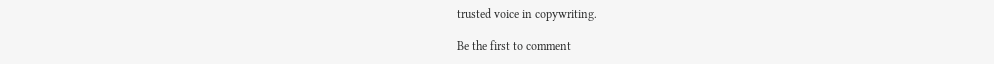trusted voice in copywriting.

Be the first to comment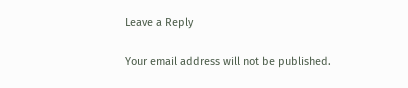Leave a Reply

Your email address will not be published.